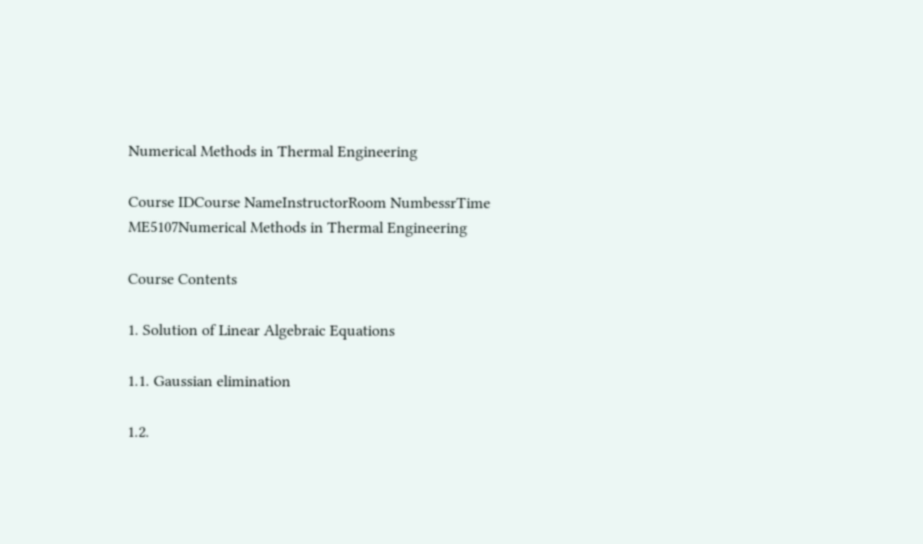Numerical Methods in Thermal Engineering

Course IDCourse NameInstructorRoom NumbessrTime
ME5107Numerical Methods in Thermal Engineering

Course Contents

1. Solution of Linear Algebraic Equations

1.1. Gaussian elimination

1.2.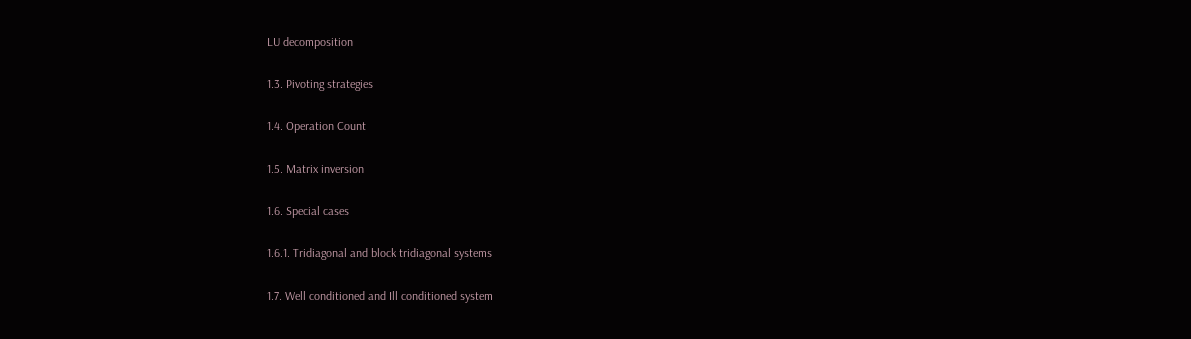LU decomposition

1.3. Pivoting strategies

1.4. Operation Count

1.5. Matrix inversion

1.6. Special cases

1.6.1. Tridiagonal and block tridiagonal systems

1.7. Well conditioned and Ill conditioned system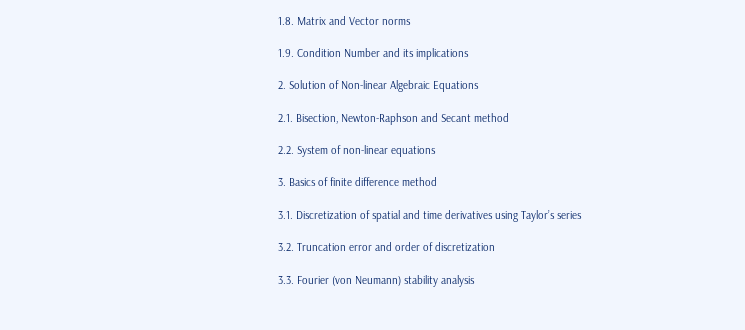1.8. Matrix and Vector norms

1.9. Condition Number and its implications

2. Solution of Non-linear Algebraic Equations

2.1. Bisection, Newton-Raphson and Secant method

2.2. System of non-linear equations

3. Basics of finite difference method

3.1. Discretization of spatial and time derivatives using Taylor’s series

3.2. Truncation error and order of discretization

3.3. Fourier (von Neumann) stability analysis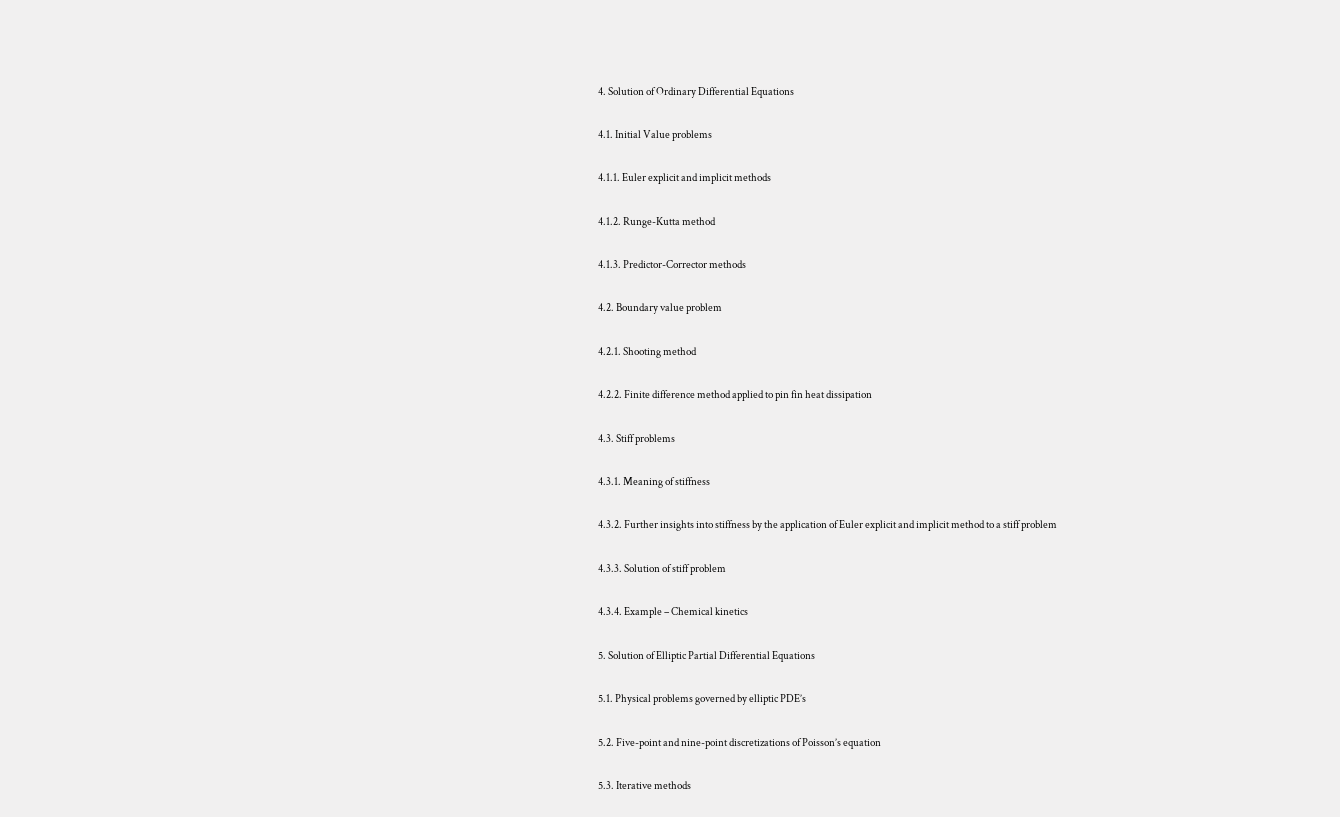4. Solution of Ordinary Differential Equations

4.1. Initial Value problems

4.1.1. Euler explicit and implicit methods

4.1.2. Runge-Kutta method

4.1.3. Predictor-Corrector methods

4.2. Boundary value problem

4.2.1. Shooting method

4.2.2. Finite difference method applied to pin fin heat dissipation

4.3. Stiff problems

4.3.1. Meaning of stiffness

4.3.2. Further insights into stiffness by the application of Euler explicit and implicit method to a stiff problem

4.3.3. Solution of stiff problem

4.3.4. Example – Chemical kinetics

5. Solution of Elliptic Partial Differential Equations

5.1. Physical problems governed by elliptic PDE’s

5.2. Five-point and nine-point discretizations of Poisson’s equation

5.3. Iterative methods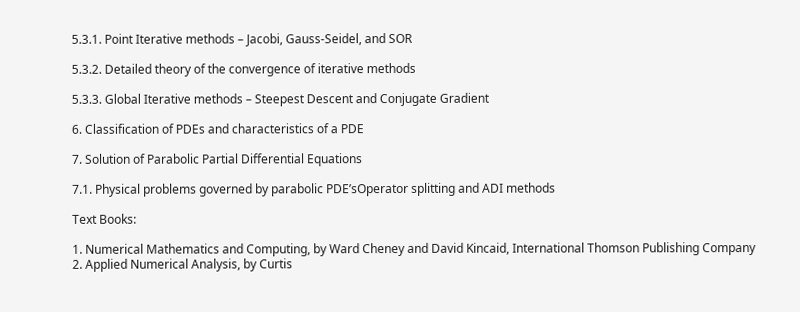5.3.1. Point Iterative methods – Jacobi, Gauss-Seidel, and SOR

5.3.2. Detailed theory of the convergence of iterative methods

5.3.3. Global Iterative methods – Steepest Descent and Conjugate Gradient

6. Classification of PDEs and characteristics of a PDE

7. Solution of Parabolic Partial Differential Equations

7.1. Physical problems governed by parabolic PDE’sOperator splitting and ADI methods

Text Books:

1. Numerical Mathematics and Computing, by Ward Cheney and David Kincaid, International Thomson Publishing Company
2. Applied Numerical Analysis, by Curtis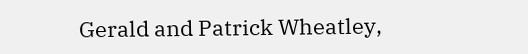Gerald and Patrick Wheatley,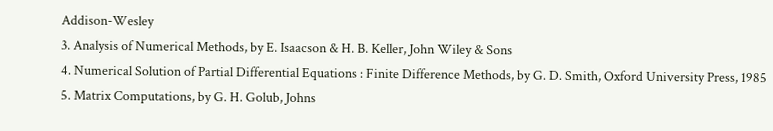Addison-Wesley
3. Analysis of Numerical Methods, by E. Isaacson & H. B. Keller, John Wiley & Sons
4. Numerical Solution of Partial Differential Equations : Finite Difference Methods, by G. D. Smith, Oxford University Press, 1985
5. Matrix Computations, by G. H. Golub, Johns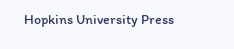Hopkins University Press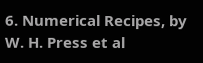6. Numerical Recipes, by W. H. Press et al